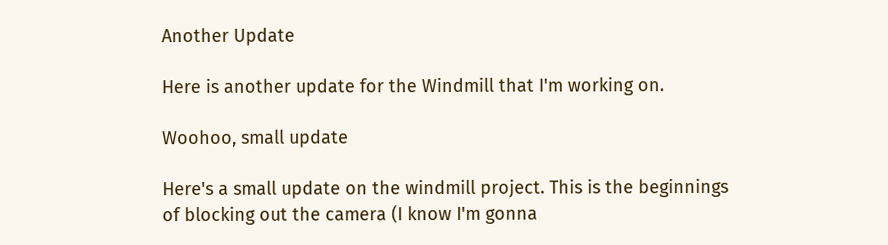Another Update

Here is another update for the Windmill that I'm working on.

Woohoo, small update

Here's a small update on the windmill project. This is the beginnings of blocking out the camera (I know I'm gonna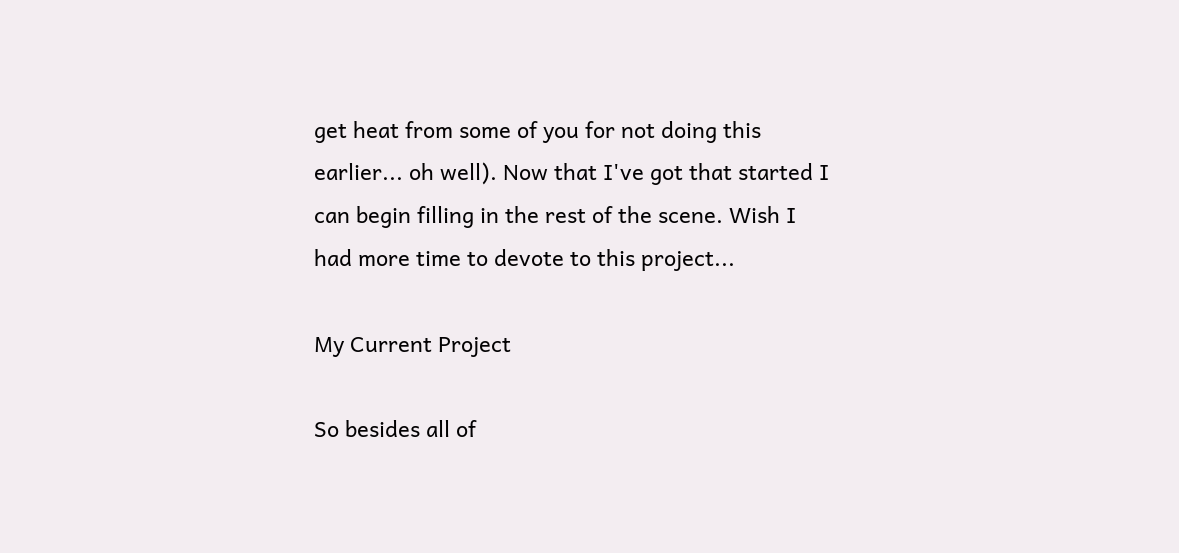get heat from some of you for not doing this earlier... oh well). Now that I've got that started I can begin filling in the rest of the scene. Wish I had more time to devote to this project...

My Current Project

So besides all of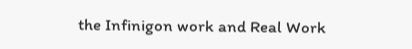the Infinigon work and Real Work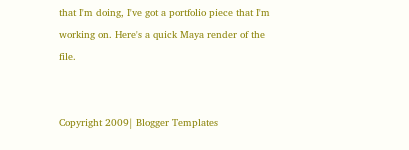that I'm doing, I've got a portfolio piece that I'm working on. Here's a quick Maya render of the file.


Copyright 2009| Blogger Templates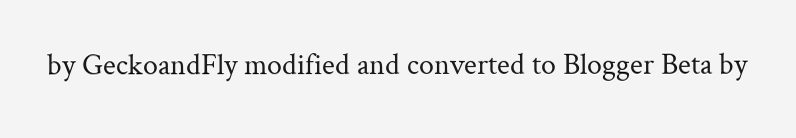by GeckoandFly modified and converted to Blogger Beta by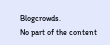Blogcrowds.
No part of the content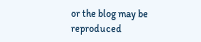or the blog may be reproduced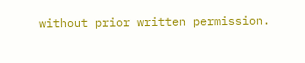without prior written permission.